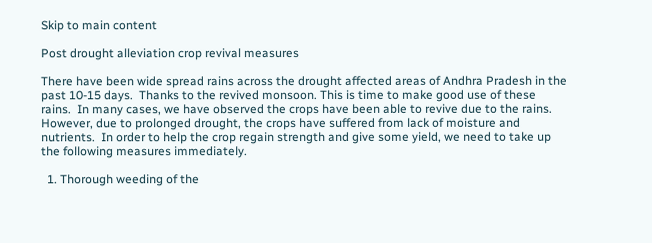Skip to main content

Post drought alleviation crop revival measures

There have been wide spread rains across the drought affected areas of Andhra Pradesh in the past 10-15 days.  Thanks to the revived monsoon. This is time to make good use of these rains.  In many cases, we have observed the crops have been able to revive due to the rains.  However, due to prolonged drought, the crops have suffered from lack of moisture and nutrients.  In order to help the crop regain strength and give some yield, we need to take up the following measures immediately.

  1. Thorough weeding of the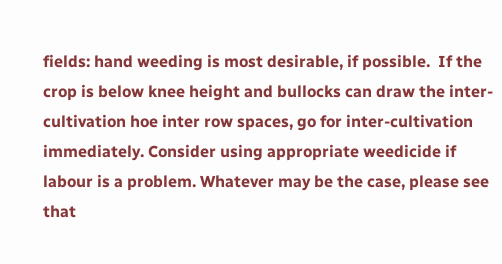fields: hand weeding is most desirable, if possible.  If the crop is below knee height and bullocks can draw the inter- cultivation hoe inter row spaces, go for inter-cultivation immediately. Consider using appropriate weedicide if labour is a problem. Whatever may be the case, please see that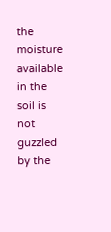the moisture available in the soil is not guzzled by the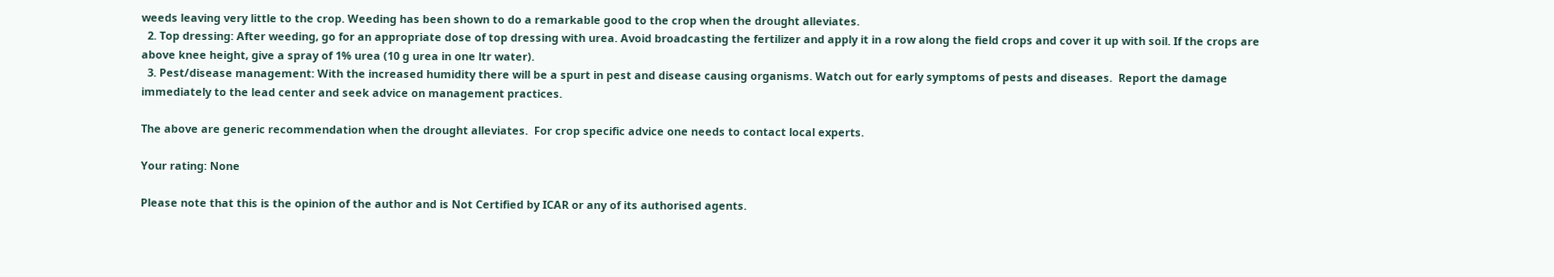weeds leaving very little to the crop. Weeding has been shown to do a remarkable good to the crop when the drought alleviates.
  2. Top dressing: After weeding, go for an appropriate dose of top dressing with urea. Avoid broadcasting the fertilizer and apply it in a row along the field crops and cover it up with soil. If the crops are above knee height, give a spray of 1% urea (10 g urea in one ltr water).
  3. Pest/disease management: With the increased humidity there will be a spurt in pest and disease causing organisms. Watch out for early symptoms of pests and diseases.  Report the damage immediately to the lead center and seek advice on management practices.

The above are generic recommendation when the drought alleviates.  For crop specific advice one needs to contact local experts.

Your rating: None

Please note that this is the opinion of the author and is Not Certified by ICAR or any of its authorised agents.